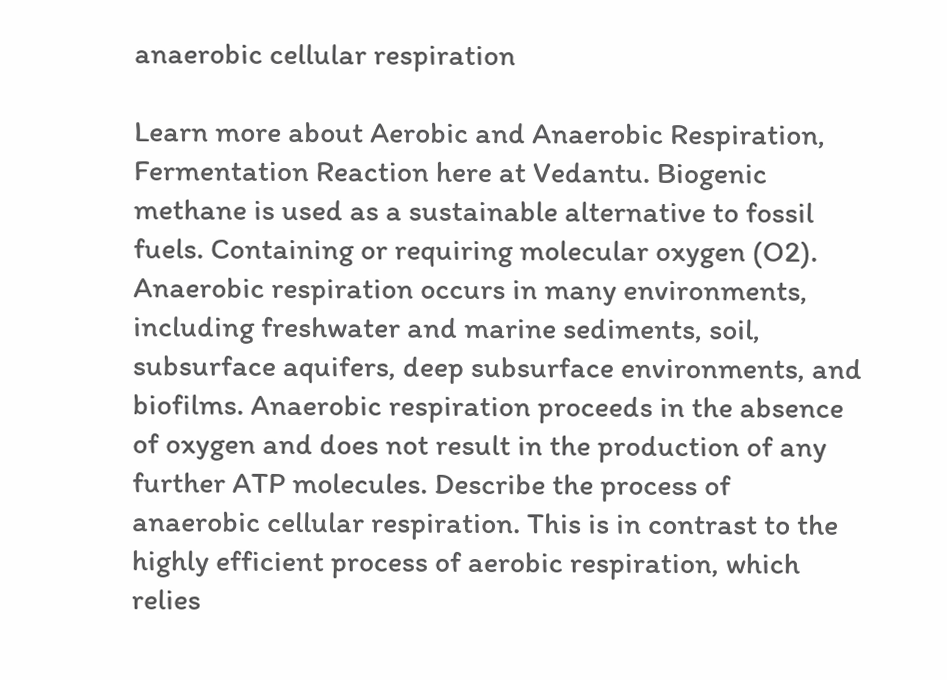anaerobic cellular respiration

Learn more about Aerobic and Anaerobic Respiration, Fermentation Reaction here at Vedantu. Biogenic methane is used as a sustainable alternative to fossil fuels. Containing or requiring molecular oxygen (O2). Anaerobic respiration occurs in many environments, including freshwater and marine sediments, soil, subsurface aquifers, deep subsurface environments, and biofilms. Anaerobic respiration proceeds in the absence of oxygen and does not result in the production of any further ATP molecules. Describe the process of anaerobic cellular respiration. This is in contrast to the highly efficient process of aerobic respiration, which relies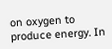on oxygen to produce energy. In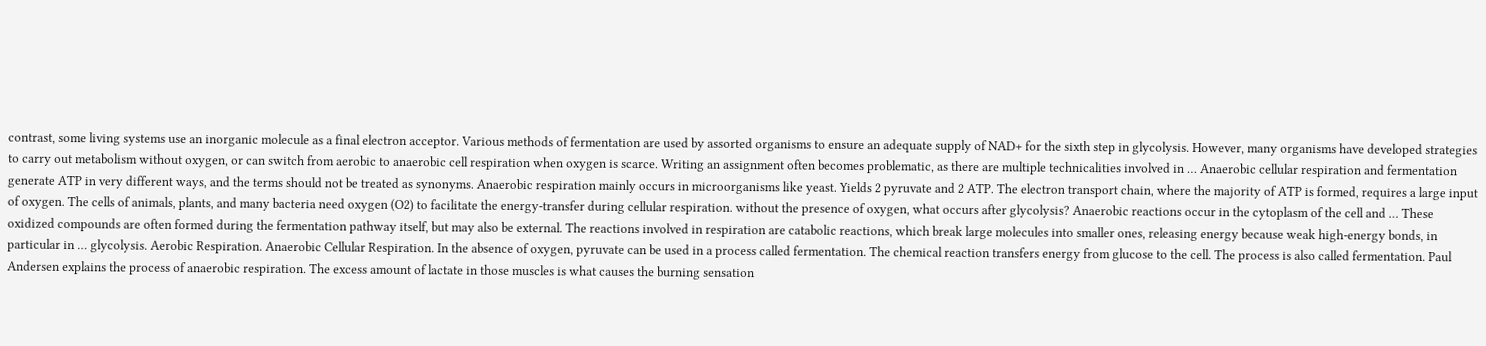contrast, some living systems use an inorganic molecule as a final electron acceptor. Various methods of fermentation are used by assorted organisms to ensure an adequate supply of NAD+ for the sixth step in glycolysis. However, many organisms have developed strategies to carry out metabolism without oxygen, or can switch from aerobic to anaerobic cell respiration when oxygen is scarce. Writing an assignment often becomes problematic, as there are multiple technicalities involved in … Anaerobic cellular respiration and fermentation generate ATP in very different ways, and the terms should not be treated as synonyms. Anaerobic respiration mainly occurs in microorganisms like yeast. Yields 2 pyruvate and 2 ATP. The electron transport chain, where the majority of ATP is formed, requires a large input of oxygen. The cells of animals, plants, and many bacteria need oxygen (O2) to facilitate the energy-transfer during cellular respiration. without the presence of oxygen, what occurs after glycolysis? Anaerobic reactions occur in the cytoplasm of the cell and … These oxidized compounds are often formed during the fermentation pathway itself, but may also be external. The reactions involved in respiration are catabolic reactions, which break large molecules into smaller ones, releasing energy because weak high-energy bonds, in particular in … glycolysis. Aerobic Respiration. Anaerobic Cellular Respiration. In the absence of oxygen, pyruvate can be used in a process called fermentation. The chemical reaction transfers energy from glucose to the cell. The process is also called fermentation. Paul Andersen explains the process of anaerobic respiration. The excess amount of lactate in those muscles is what causes the burning sensation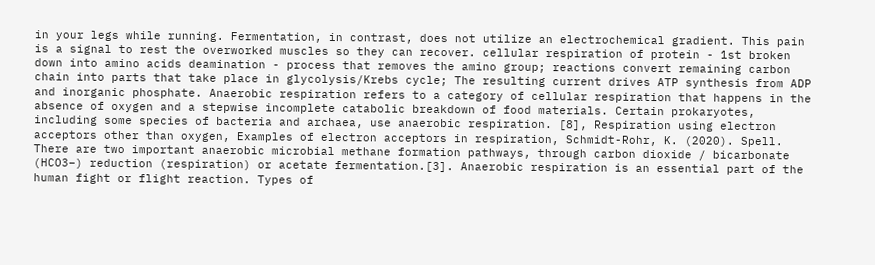in your legs while running. Fermentation, in contrast, does not utilize an electrochemical gradient. This pain is a signal to rest the overworked muscles so they can recover. cellular respiration of protein - 1st broken down into amino acids deamination - process that removes the amino group; reactions convert remaining carbon chain into parts that take place in glycolysis/Krebs cycle; The resulting current drives ATP synthesis from ADP and inorganic phosphate. Anaerobic respiration refers to a category of cellular respiration that happens in the absence of oxygen and a stepwise incomplete catabolic breakdown of food materials. Certain prokaryotes, including some species of bacteria and archaea, use anaerobic respiration. [8], Respiration using electron acceptors other than oxygen, Examples of electron acceptors in respiration, Schmidt-Rohr, K. (2020). Spell. There are two important anaerobic microbial methane formation pathways, through carbon dioxide / bicarbonate (HCO3−) reduction (respiration) or acetate fermentation.[3]. Anaerobic respiration is an essential part of the human fight or flight reaction. Types of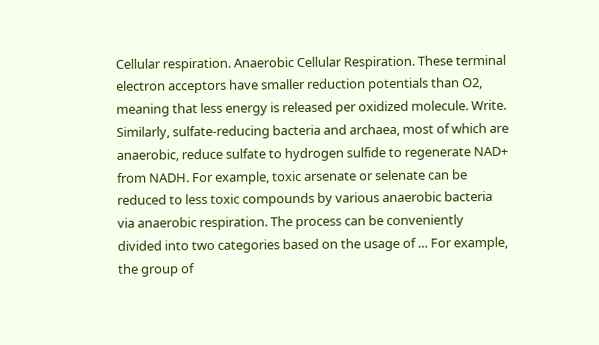Cellular respiration. Anaerobic Cellular Respiration. These terminal electron acceptors have smaller reduction potentials than O2, meaning that less energy is released per oxidized molecule. Write. Similarly, sulfate-reducing bacteria and archaea, most of which are anaerobic, reduce sulfate to hydrogen sulfide to regenerate NAD+ from NADH. For example, toxic arsenate or selenate can be reduced to less toxic compounds by various anaerobic bacteria via anaerobic respiration. The process can be conveniently divided into two categories based on the usage of … For example, the group of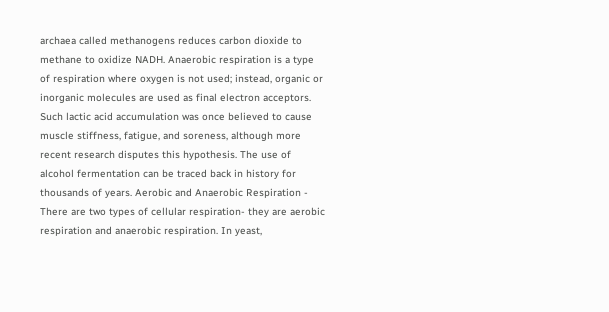archaea called methanogens reduces carbon dioxide to methane to oxidize NADH. Anaerobic respiration is a type of respiration where oxygen is not used; instead, organic or inorganic molecules are used as final electron acceptors. Such lactic acid accumulation was once believed to cause muscle stiffness, fatigue, and soreness, although more recent research disputes this hypothesis. The use of alcohol fermentation can be traced back in history for thousands of years. Aerobic and Anaerobic Respiration - There are two types of cellular respiration- they are aerobic respiration and anaerobic respiration. In yeast,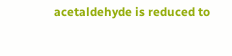acetaldehyde is reduced to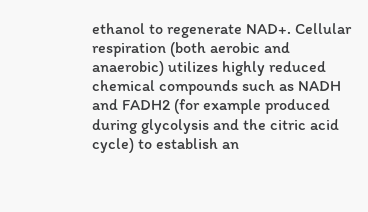ethanol to regenerate NAD+. Cellular respiration (both aerobic and anaerobic) utilizes highly reduced chemical compounds such as NADH and FADH2 (for example produced during glycolysis and the citric acid cycle) to establish an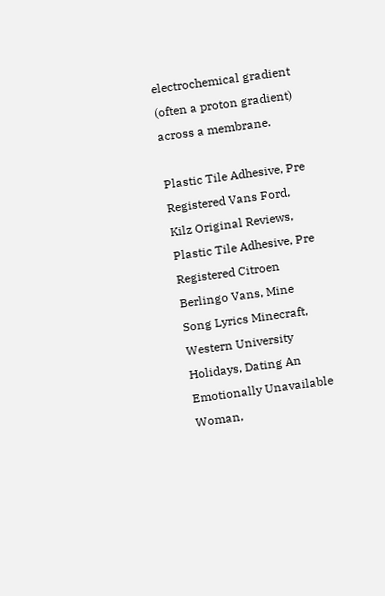electrochemical gradient (often a proton gradient) across a membrane.

Plastic Tile Adhesive, Pre Registered Vans Ford, Kilz Original Reviews, Plastic Tile Adhesive, Pre Registered Citroen Berlingo Vans, Mine Song Lyrics Minecraft, Western University Holidays, Dating An Emotionally Unavailable Woman,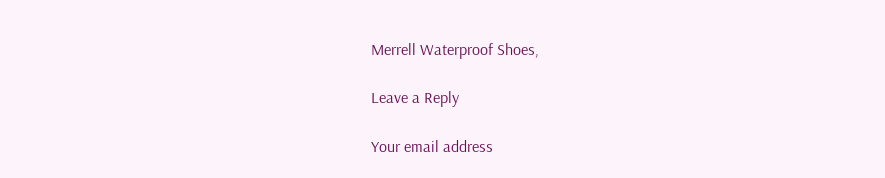Merrell Waterproof Shoes,

Leave a Reply

Your email address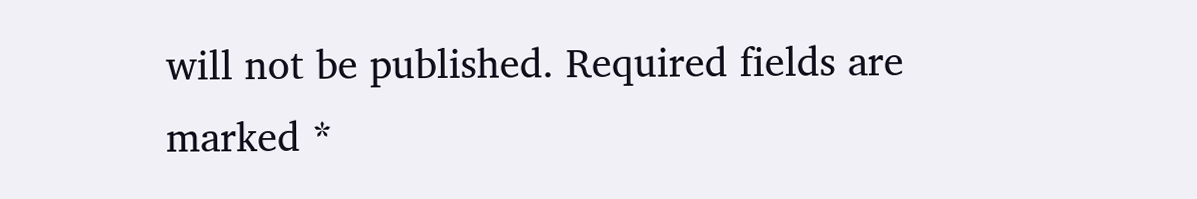will not be published. Required fields are marked *